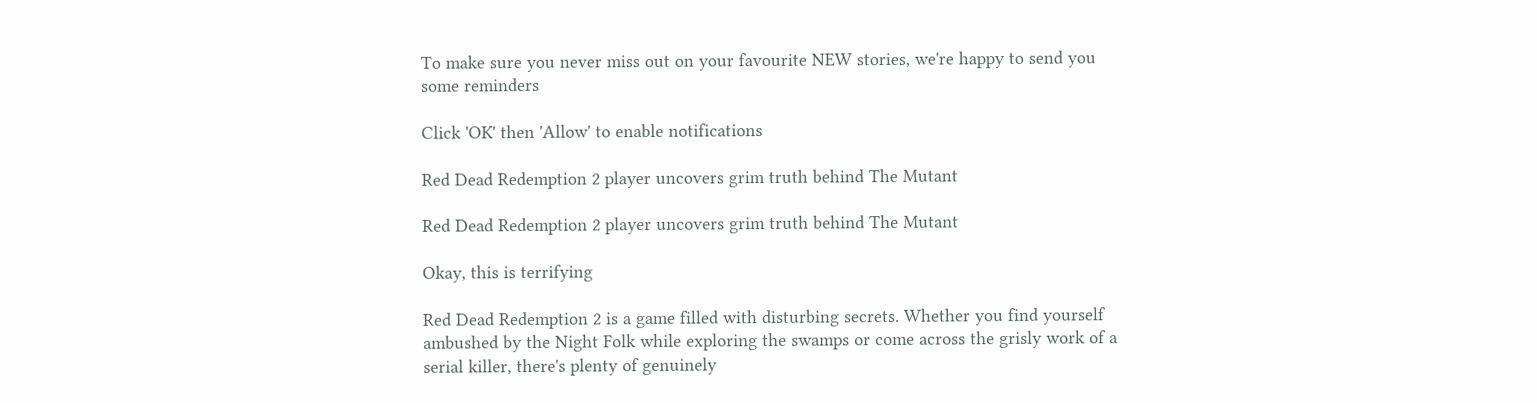To make sure you never miss out on your favourite NEW stories, we're happy to send you some reminders

Click 'OK' then 'Allow' to enable notifications

Red Dead Redemption 2 player uncovers grim truth behind The Mutant

Red Dead Redemption 2 player uncovers grim truth behind The Mutant

Okay, this is terrifying

Red Dead Redemption 2 is a game filled with disturbing secrets. Whether you find yourself ambushed by the Night Folk while exploring the swamps or come across the grisly work of a serial killer, there's plenty of genuinely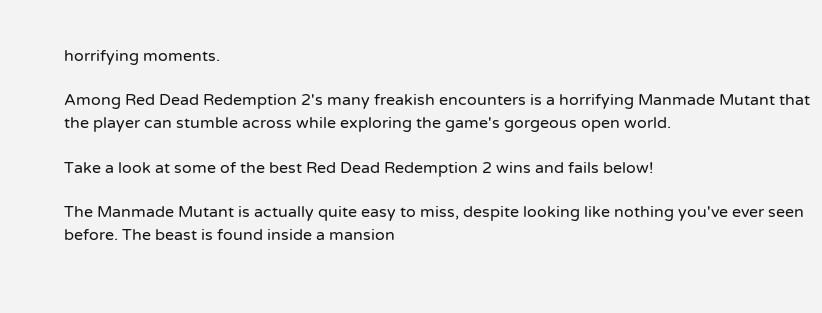horrifying moments.

Among Red Dead Redemption 2's many freakish encounters is a horrifying Manmade Mutant that the player can stumble across while exploring the game's gorgeous open world.

Take a look at some of the best Red Dead Redemption 2 wins and fails below!

The Manmade Mutant is actually quite easy to miss, despite looking like nothing you've ever seen before. The beast is found inside a mansion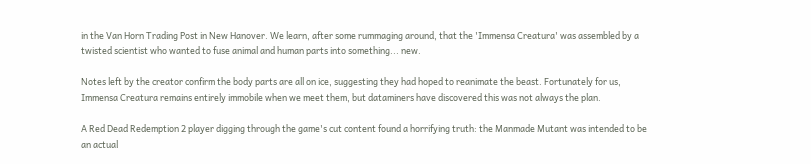in the Van Horn Trading Post in New Hanover. We learn, after some rummaging around, that the 'Immensa Creatura' was assembled by a twisted scientist who wanted to fuse animal and human parts into something... new.

Notes left by the creator confirm the body parts are all on ice, suggesting they had hoped to reanimate the beast. Fortunately for us, Immensa Creatura remains entirely immobile when we meet them, but dataminers have discovered this was not always the plan.

A Red Dead Redemption 2 player digging through the game's cut content found a horrifying truth: the Manmade Mutant was intended to be an actual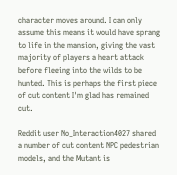character moves around. I can only assume this means it would have sprang to life in the mansion, giving the vast majority of players a heart attack before fleeing into the wilds to be hunted. This is perhaps the first piece of cut content I'm glad has remained cut.

Reddit user No_Interaction4027 shared a number of cut content NPC pedestrian models, and the Mutant is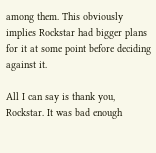among them. This obviously implies Rockstar had bigger plans for it at some point before deciding against it.

All I can say is thank you, Rockstar. It was bad enough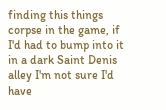finding this things corpse in the game, if I'd had to bump into it in a dark Saint Denis alley I'm not sure I'd have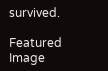survived.

Featured Image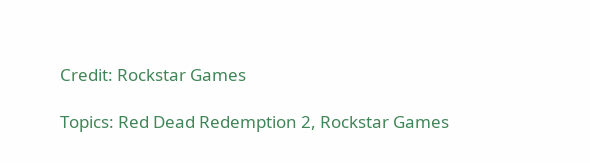Credit: Rockstar Games

Topics: Red Dead Redemption 2, Rockstar Games